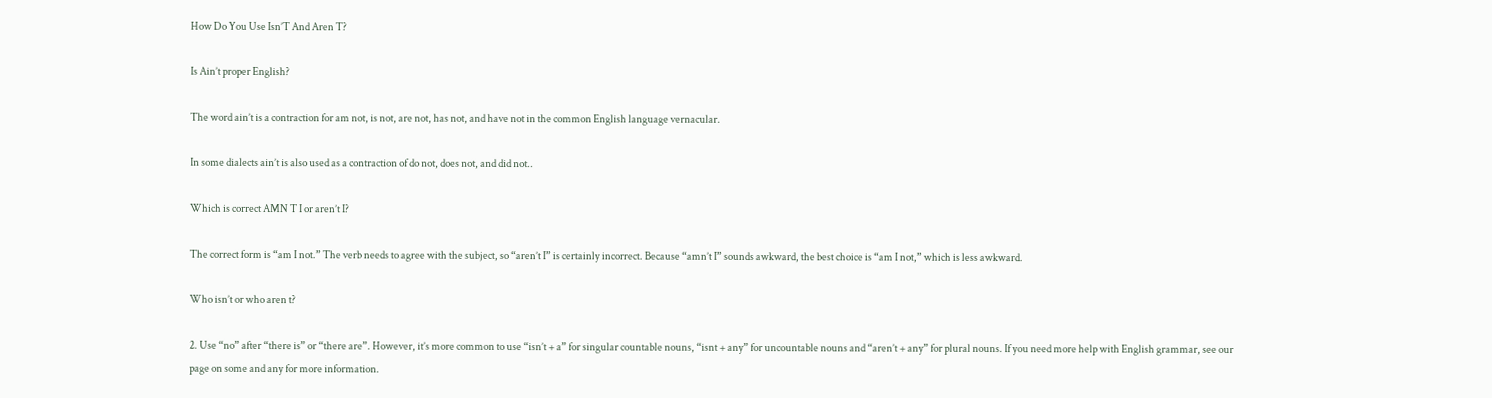How Do You Use Isn’T And Aren T?

Is Ain’t proper English?

The word ain’t is a contraction for am not, is not, are not, has not, and have not in the common English language vernacular.

In some dialects ain’t is also used as a contraction of do not, does not, and did not..

Which is correct AMN T I or aren’t I?

The correct form is “am I not.” The verb needs to agree with the subject, so “aren’t I” is certainly incorrect. Because “amn’t I” sounds awkward, the best choice is “am I not,” which is less awkward.

Who isn’t or who aren t?

2. Use “no” after “there is” or “there are”. However, it’s more common to use “isn’t + a” for singular countable nouns, “isnt + any” for uncountable nouns and “aren’t + any” for plural nouns. If you need more help with English grammar, see our page on some and any for more information.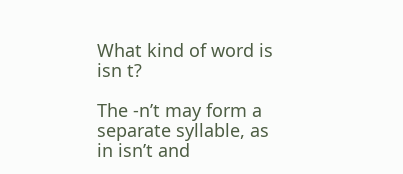What kind of word is isn t?

The -n’t may form a separate syllable, as in isn’t and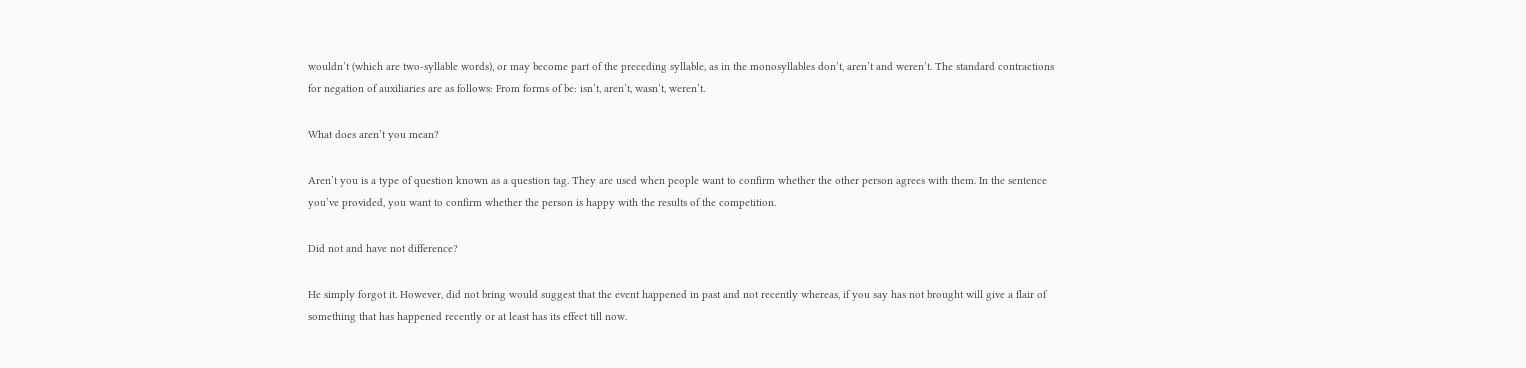wouldn’t (which are two-syllable words), or may become part of the preceding syllable, as in the monosyllables don’t, aren’t and weren’t. The standard contractions for negation of auxiliaries are as follows: From forms of be: isn’t, aren’t, wasn’t, weren’t.

What does aren’t you mean?

Aren’t you is a type of question known as a question tag. They are used when people want to confirm whether the other person agrees with them. In the sentence you’ve provided, you want to confirm whether the person is happy with the results of the competition.

Did not and have not difference?

He simply forgot it. However, did not bring would suggest that the event happened in past and not recently whereas, if you say has not brought will give a flair of something that has happened recently or at least has its effect till now.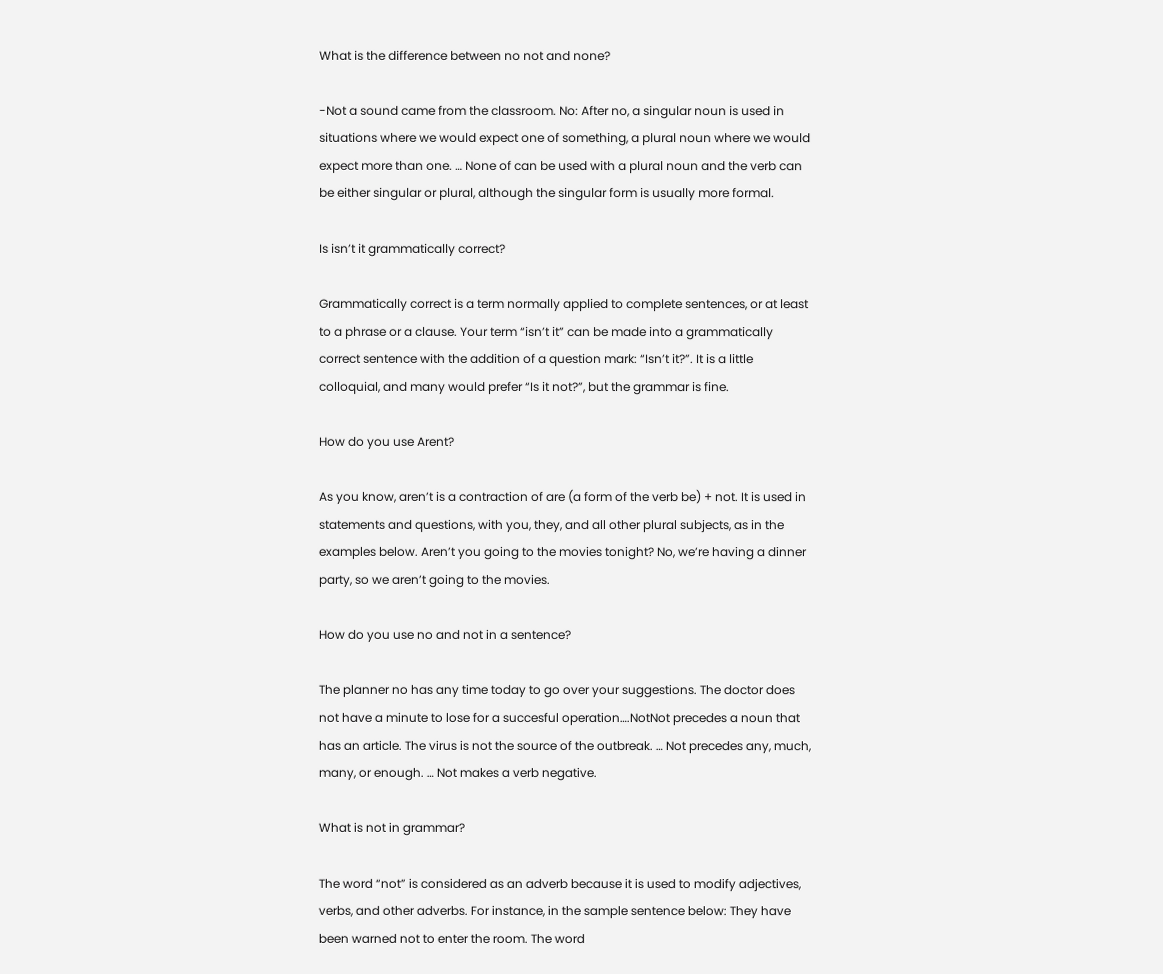What is the difference between no not and none?

-Not a sound came from the classroom. No: After no, a singular noun is used in situations where we would expect one of something, a plural noun where we would expect more than one. … None of can be used with a plural noun and the verb can be either singular or plural, although the singular form is usually more formal.

Is isn’t it grammatically correct?

Grammatically correct is a term normally applied to complete sentences, or at least to a phrase or a clause. Your term “isn’t it” can be made into a grammatically correct sentence with the addition of a question mark: “Isn’t it?”. It is a little colloquial, and many would prefer “Is it not?”, but the grammar is fine.

How do you use Arent?

As you know, aren’t is a contraction of are (a form of the verb be) + not. It is used in statements and questions, with you, they, and all other plural subjects, as in the examples below. Aren’t you going to the movies tonight? No, we’re having a dinner party, so we aren’t going to the movies.

How do you use no and not in a sentence?

The planner no has any time today to go over your suggestions. The doctor does not have a minute to lose for a succesful operation….NotNot precedes a noun that has an article. The virus is not the source of the outbreak. … Not precedes any, much, many, or enough. … Not makes a verb negative.

What is not in grammar?

The word “not” is considered as an adverb because it is used to modify adjectives, verbs, and other adverbs. For instance, in the sample sentence below: They have been warned not to enter the room. The word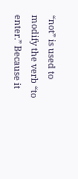“not” is used to modify the verb “to enter.” Because it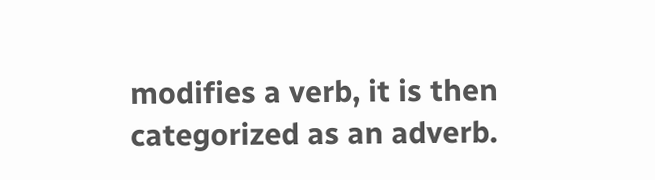modifies a verb, it is then categorized as an adverb.